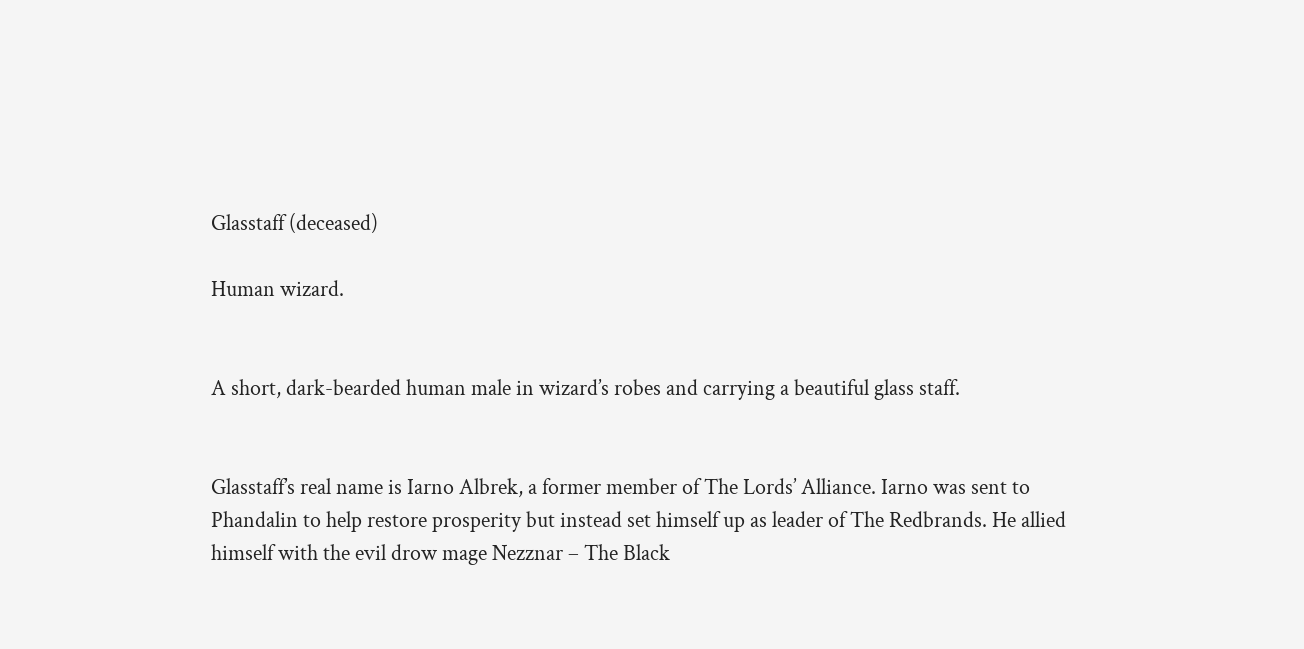Glasstaff (deceased)

Human wizard.


A short, dark-bearded human male in wizard’s robes and carrying a beautiful glass staff.


Glasstaff’s real name is Iarno Albrek, a former member of The Lords’ Alliance. Iarno was sent to Phandalin to help restore prosperity but instead set himself up as leader of The Redbrands. He allied himself with the evil drow mage Nezznar – The Black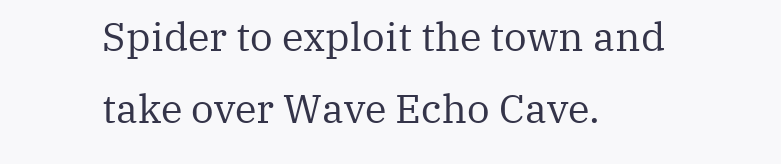Spider to exploit the town and take over Wave Echo Cave.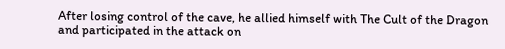After losing control of the cave, he allied himself with The Cult of the Dragon and participated in the attack on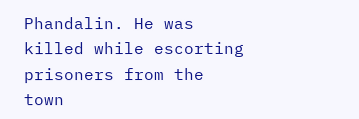Phandalin. He was killed while escorting prisoners from the town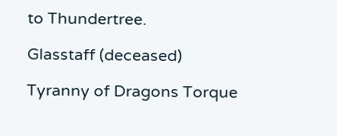to Thundertree.

Glasstaff (deceased)

Tyranny of Dragons Torque